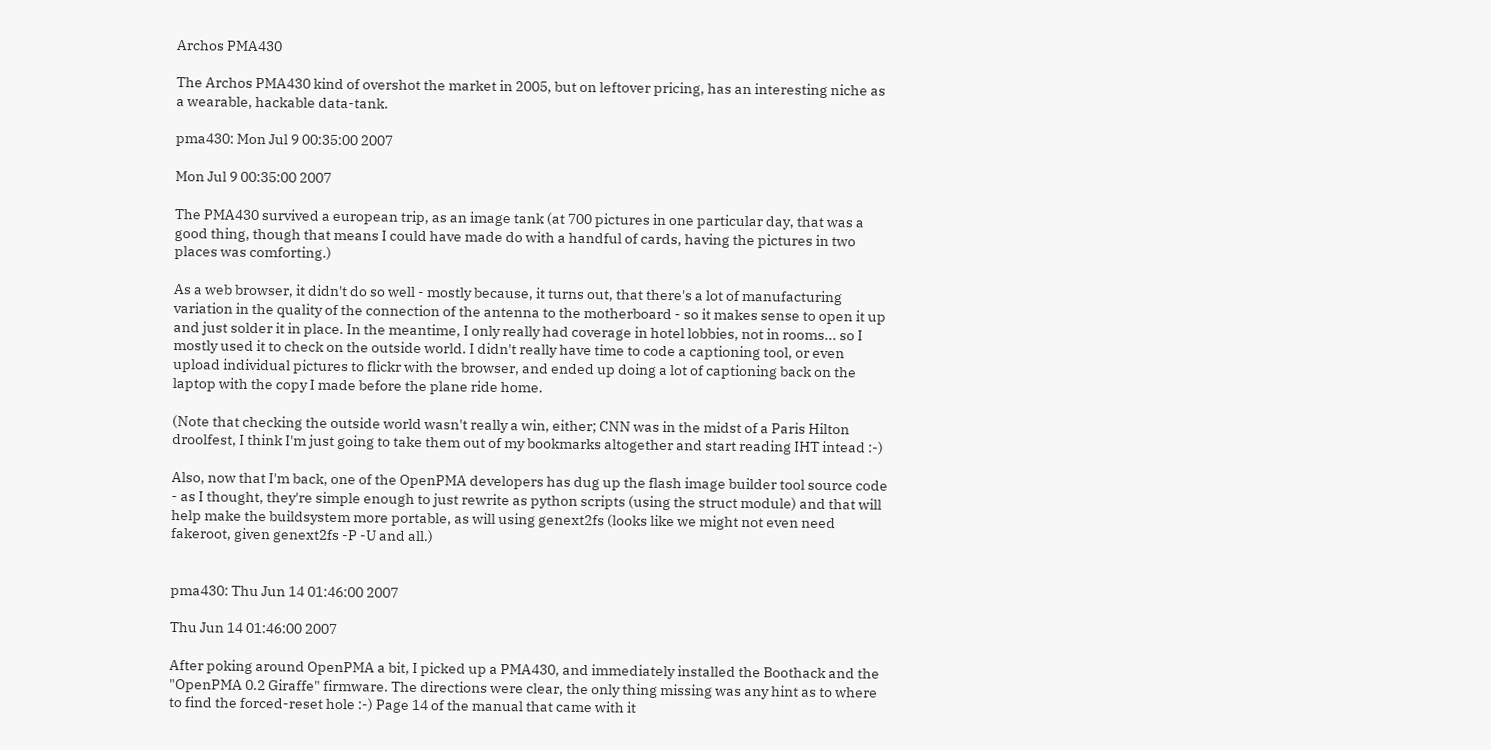Archos PMA430

The Archos PMA430 kind of overshot the market in 2005, but on leftover pricing, has an interesting niche as a wearable, hackable data-tank.

pma430: Mon Jul 9 00:35:00 2007

Mon Jul 9 00:35:00 2007

The PMA430 survived a european trip, as an image tank (at 700 pictures in one particular day, that was a good thing, though that means I could have made do with a handful of cards, having the pictures in two places was comforting.)

As a web browser, it didn't do so well - mostly because, it turns out, that there's a lot of manufacturing variation in the quality of the connection of the antenna to the motherboard - so it makes sense to open it up and just solder it in place. In the meantime, I only really had coverage in hotel lobbies, not in rooms... so I mostly used it to check on the outside world. I didn't really have time to code a captioning tool, or even upload individual pictures to flickr with the browser, and ended up doing a lot of captioning back on the laptop with the copy I made before the plane ride home.

(Note that checking the outside world wasn't really a win, either; CNN was in the midst of a Paris Hilton droolfest, I think I'm just going to take them out of my bookmarks altogether and start reading IHT intead :-)

Also, now that I'm back, one of the OpenPMA developers has dug up the flash image builder tool source code - as I thought, they're simple enough to just rewrite as python scripts (using the struct module) and that will help make the buildsystem more portable, as will using genext2fs (looks like we might not even need fakeroot, given genext2fs -P -U and all.)


pma430: Thu Jun 14 01:46:00 2007

Thu Jun 14 01:46:00 2007

After poking around OpenPMA a bit, I picked up a PMA430, and immediately installed the Boothack and the "OpenPMA 0.2 Giraffe" firmware. The directions were clear, the only thing missing was any hint as to where to find the forced-reset hole :-) Page 14 of the manual that came with it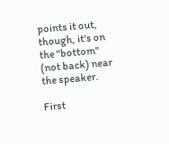points it out, though, it's on the "bottom" (not back) near the speaker.

First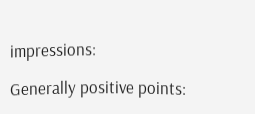impressions:

Generally positive points: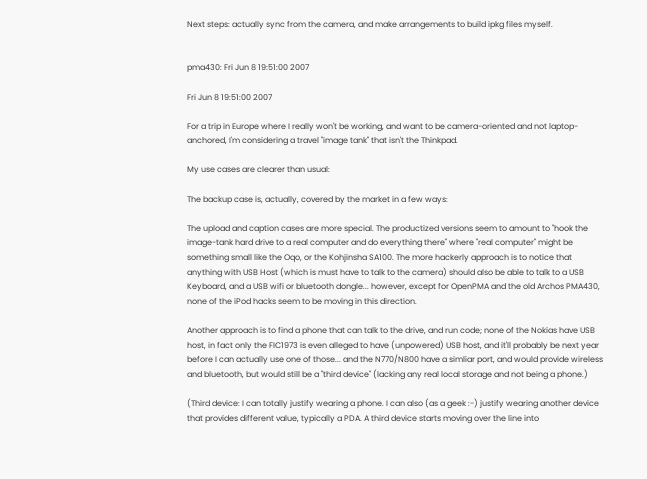Next steps: actually sync from the camera, and make arrangements to build ipkg files myself.


pma430: Fri Jun 8 19:51:00 2007

Fri Jun 8 19:51:00 2007

For a trip in Europe where I really won't be working, and want to be camera-oriented and not laptop-anchored, I'm considering a travel "image tank" that isn't the Thinkpad.

My use cases are clearer than usual:

The backup case is, actually, covered by the market in a few ways:

The upload and caption cases are more special. The productized versions seem to amount to "hook the image-tank hard drive to a real computer and do everything there" where "real computer" might be something small like the Oqo, or the Kohjinsha SA100. The more hackerly approach is to notice that anything with USB Host (which is must have to talk to the camera) should also be able to talk to a USB Keyboard, and a USB wifi or bluetooth dongle... however, except for OpenPMA and the old Archos PMA430, none of the iPod hacks seem to be moving in this direction.

Another approach is to find a phone that can talk to the drive, and run code; none of the Nokias have USB host, in fact only the FIC1973 is even alleged to have (unpowered) USB host, and it'll probably be next year before I can actually use one of those... and the N770/N800 have a simliar port, and would provide wireless and bluetooth, but would still be a "third device" (lacking any real local storage and not being a phone.)

(Third device: I can totally justify wearing a phone. I can also (as a geek :-) justify wearing another device that provides different value, typically a PDA. A third device starts moving over the line into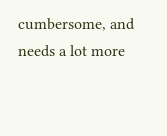cumbersome, and needs a lot more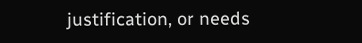justification, or needs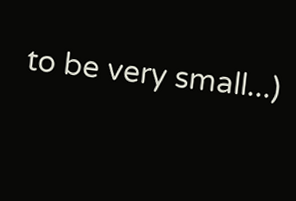to be very small...)